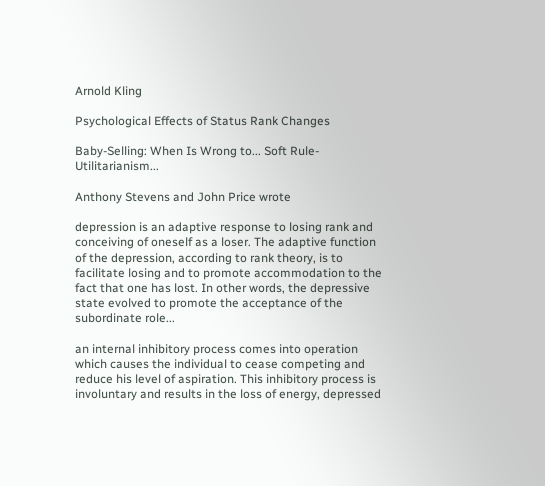Arnold Kling

Psychological Effects of Status Rank Changes

Baby-Selling: When Is Wrong to... Soft Rule-Utilitarianism...

Anthony Stevens and John Price wrote

depression is an adaptive response to losing rank and conceiving of oneself as a loser. The adaptive function of the depression, according to rank theory, is to facilitate losing and to promote accommodation to the fact that one has lost. In other words, the depressive state evolved to promote the acceptance of the subordinate role...

an internal inhibitory process comes into operation which causes the individual to cease competing and reduce his level of aspiration. This inhibitory process is involuntary and results in the loss of energy, depressed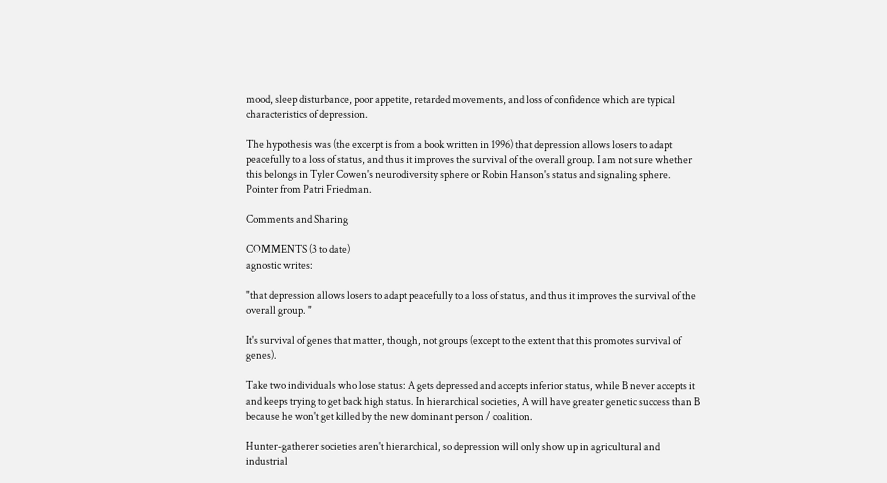mood, sleep disturbance, poor appetite, retarded movements, and loss of confidence which are typical characteristics of depression.

The hypothesis was (the excerpt is from a book written in 1996) that depression allows losers to adapt peacefully to a loss of status, and thus it improves the survival of the overall group. I am not sure whether this belongs in Tyler Cowen's neurodiversity sphere or Robin Hanson's status and signaling sphere. Pointer from Patri Friedman.

Comments and Sharing

COMMENTS (3 to date)
agnostic writes:

"that depression allows losers to adapt peacefully to a loss of status, and thus it improves the survival of the overall group. "

It's survival of genes that matter, though, not groups (except to the extent that this promotes survival of genes).

Take two individuals who lose status: A gets depressed and accepts inferior status, while B never accepts it and keeps trying to get back high status. In hierarchical societies, A will have greater genetic success than B because he won't get killed by the new dominant person / coalition.

Hunter-gatherer societies aren't hierarchical, so depression will only show up in agricultural and industrial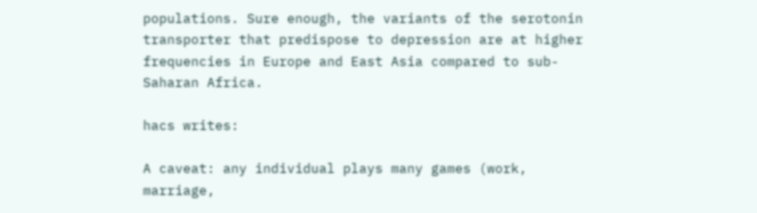populations. Sure enough, the variants of the serotonin transporter that predispose to depression are at higher frequencies in Europe and East Asia compared to sub-Saharan Africa.

hacs writes:

A caveat: any individual plays many games (work, marriage,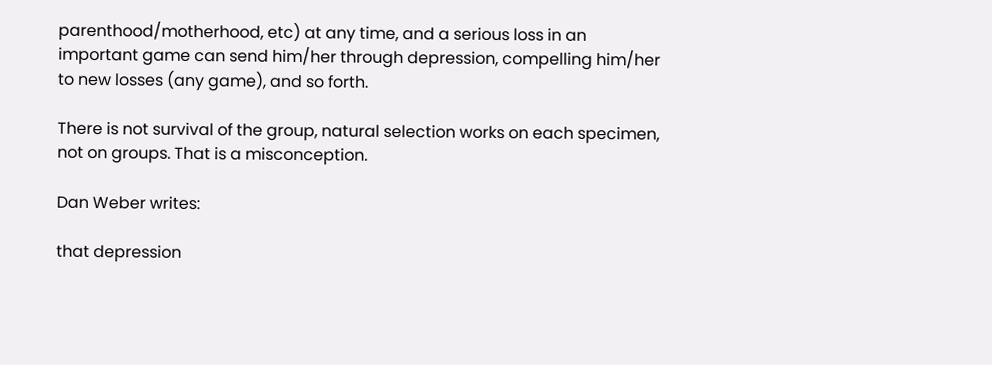parenthood/motherhood, etc) at any time, and a serious loss in an important game can send him/her through depression, compelling him/her to new losses (any game), and so forth.

There is not survival of the group, natural selection works on each specimen, not on groups. That is a misconception.

Dan Weber writes:

that depression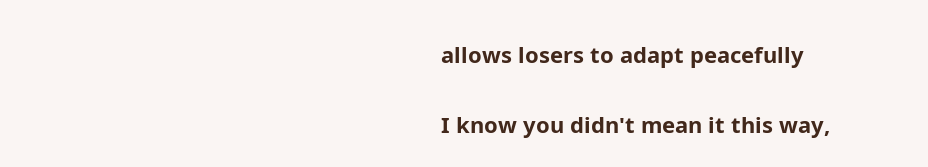allows losers to adapt peacefully

I know you didn't mean it this way,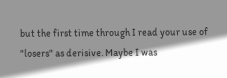but the first time through I read your use of "losers" as derisive. Maybe I was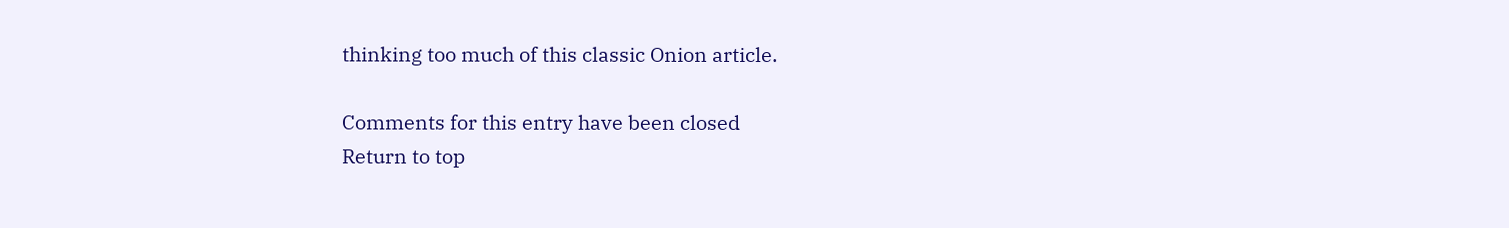thinking too much of this classic Onion article.

Comments for this entry have been closed
Return to top